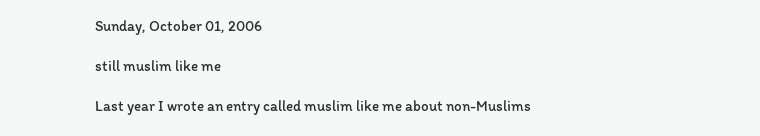Sunday, October 01, 2006

still muslim like me

Last year I wrote an entry called muslim like me about non-Muslims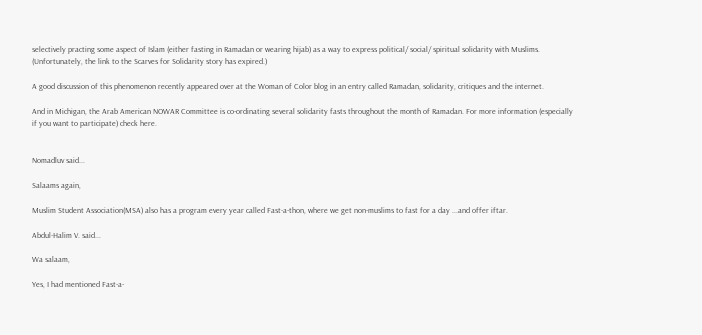selectively practing some aspect of Islam (either fasting in Ramadan or wearing hijab) as a way to express political/ social/ spiritual solidarity with Muslims. (Unfortunately, the link to the Scarves for Solidarity story has expired.)

A good discussion of this phenomenon recently appeared over at the Woman of Color blog in an entry called Ramadan, solidarity, critiques and the internet.

And in Michigan, the Arab American NOWAR Committee is co-ordinating several solidarity fasts throughout the month of Ramadan. For more information (especially if you want to participate) check here.


Nomadluv said...

Salaams again,

Muslim Student Association(MSA) also has a program every year called Fast-a-thon, where we get non-muslims to fast for a day ...and offer iftar.

Abdul-Halim V. said...

Wa salaam,

Yes, I had mentioned Fast-a-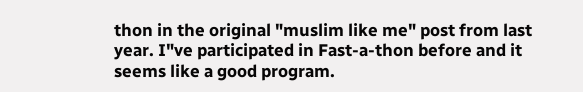thon in the original "muslim like me" post from last year. I"ve participated in Fast-a-thon before and it seems like a good program.